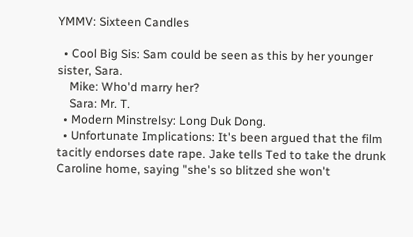YMMV: Sixteen Candles

  • Cool Big Sis: Sam could be seen as this by her younger sister, Sara.
    Mike: Who'd marry her?
    Sara: Mr. T.
  • Modern Minstrelsy: Long Duk Dong.
  • Unfortunate Implications: It's been argued that the film tacitly endorses date rape. Jake tells Ted to take the drunk Caroline home, saying "she's so blitzed she won't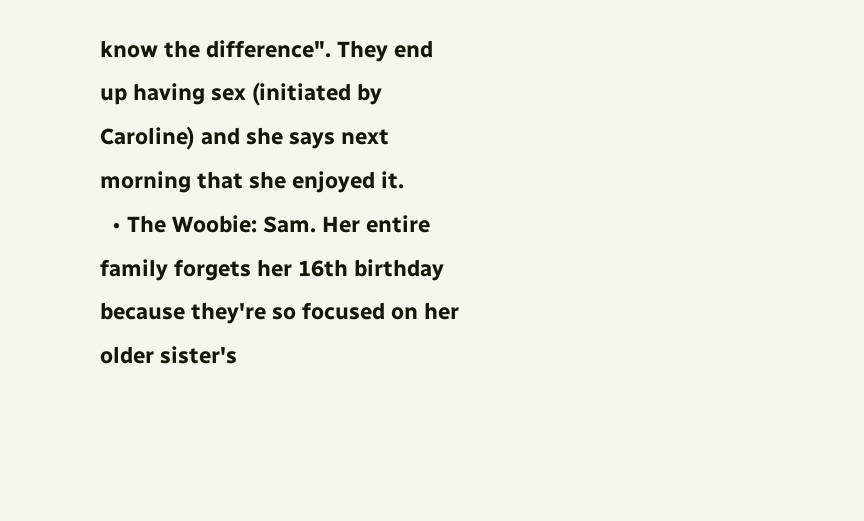know the difference". They end up having sex (initiated by Caroline) and she says next morning that she enjoyed it.
  • The Woobie: Sam. Her entire family forgets her 16th birthday because they're so focused on her older sister's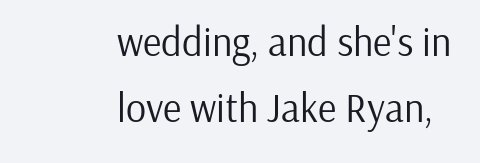wedding, and she's in love with Jake Ryan,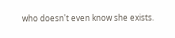who doesn't even know she exists.